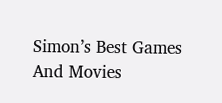Simon’s Best Games And Movies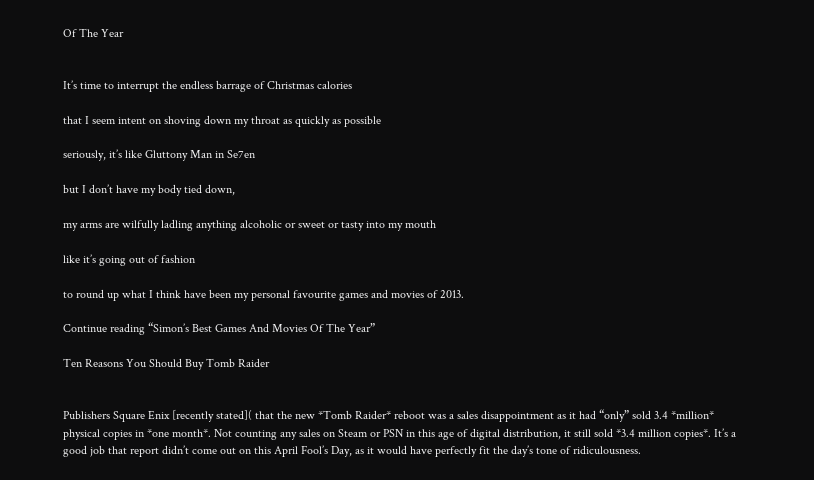Of The Year


It’s time to interrupt the endless barrage of Christmas calories

that I seem intent on shoving down my throat as quickly as possible

seriously, it’s like Gluttony Man in Se7en

but I don’t have my body tied down,

my arms are wilfully ladling anything alcoholic or sweet or tasty into my mouth

like it’s going out of fashion

to round up what I think have been my personal favourite games and movies of 2013.

Continue reading “Simon’s Best Games And Movies Of The Year”

Ten Reasons You Should Buy Tomb Raider


Publishers Square Enix [recently stated]( that the new *Tomb Raider* reboot was a sales disappointment as it had “only” sold 3.4 *million* physical copies in *one month*. Not counting any sales on Steam or PSN in this age of digital distribution, it still sold *3.4 million copies*. It’s a good job that report didn’t come out on this April Fool’s Day, as it would have perfectly fit the day’s tone of ridiculousness.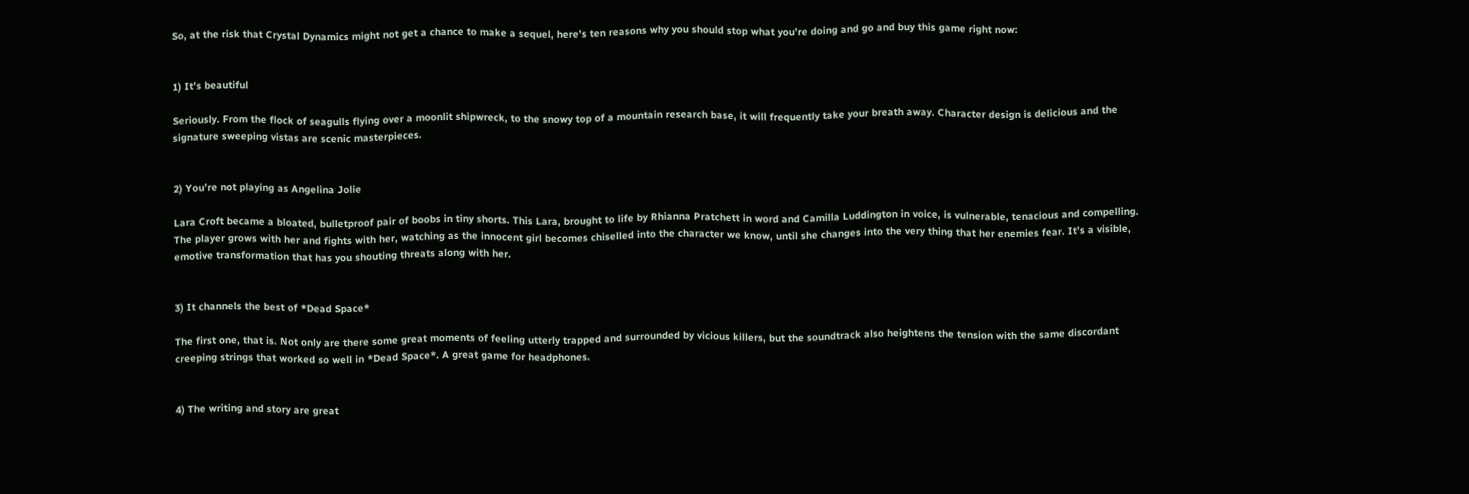So, at the risk that Crystal Dynamics might not get a chance to make a sequel, here’s ten reasons why you should stop what you’re doing and go and buy this game right now:


1) It’s beautiful

Seriously. From the flock of seagulls flying over a moonlit shipwreck, to the snowy top of a mountain research base, it will frequently take your breath away. Character design is delicious and the signature sweeping vistas are scenic masterpieces.


2) You’re not playing as Angelina Jolie

Lara Croft became a bloated, bulletproof pair of boobs in tiny shorts. This Lara, brought to life by Rhianna Pratchett in word and Camilla Luddington in voice, is vulnerable, tenacious and compelling. The player grows with her and fights with her, watching as the innocent girl becomes chiselled into the character we know, until she changes into the very thing that her enemies fear. It’s a visible, emotive transformation that has you shouting threats along with her.


3) It channels the best of *Dead Space*

The first one, that is. Not only are there some great moments of feeling utterly trapped and surrounded by vicious killers, but the soundtrack also heightens the tension with the same discordant creeping strings that worked so well in *Dead Space*. A great game for headphones.


4) The writing and story are great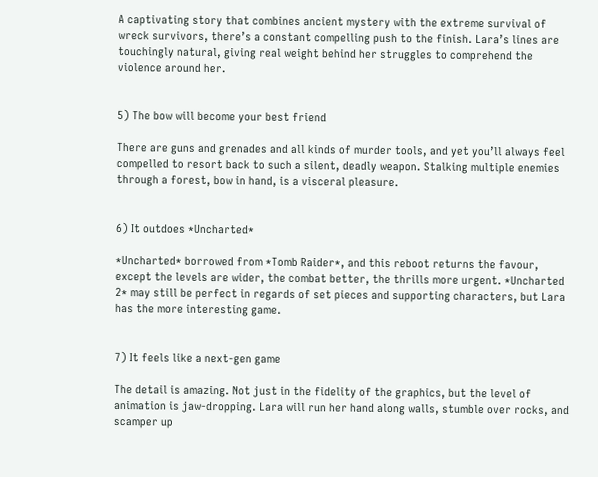A captivating story that combines ancient mystery with the extreme survival of wreck survivors, there’s a constant compelling push to the finish. Lara’s lines are touchingly natural, giving real weight behind her struggles to comprehend the violence around her.


5) The bow will become your best friend

There are guns and grenades and all kinds of murder tools, and yet you’ll always feel compelled to resort back to such a silent, deadly weapon. Stalking multiple enemies through a forest, bow in hand, is a visceral pleasure.


6) It outdoes *Uncharted*

*Uncharted* borrowed from *Tomb Raider*, and this reboot returns the favour, except the levels are wider, the combat better, the thrills more urgent. *Uncharted 2* may still be perfect in regards of set pieces and supporting characters, but Lara has the more interesting game.


7) It feels like a next-gen game

The detail is amazing. Not just in the fidelity of the graphics, but the level of animation is jaw-dropping. Lara will run her hand along walls, stumble over rocks, and scamper up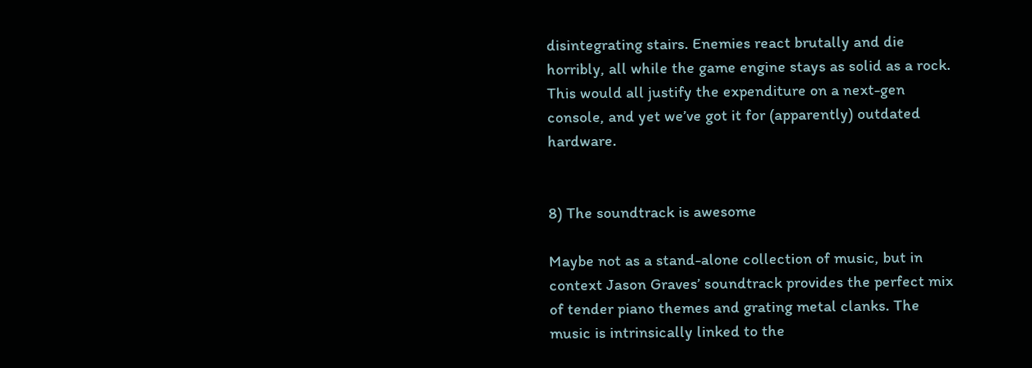disintegrating stairs. Enemies react brutally and die horribly, all while the game engine stays as solid as a rock. This would all justify the expenditure on a next-gen console, and yet we’ve got it for (apparently) outdated hardware.


8) The soundtrack is awesome

Maybe not as a stand-alone collection of music, but in context Jason Graves’ soundtrack provides the perfect mix of tender piano themes and grating metal clanks. The music is intrinsically linked to the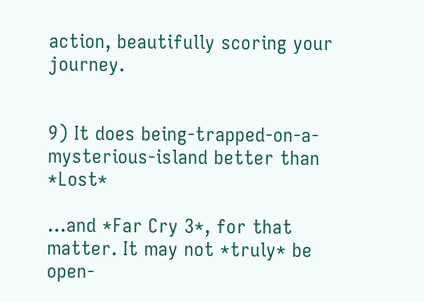action, beautifully scoring your journey.


9) It does being-trapped-on-a-mysterious-island better than *Lost*

…and *Far Cry 3*, for that matter. It may not *truly* be open-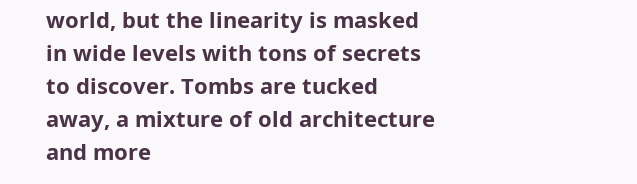world, but the linearity is masked in wide levels with tons of secrets to discover. Tombs are tucked away, a mixture of old architecture and more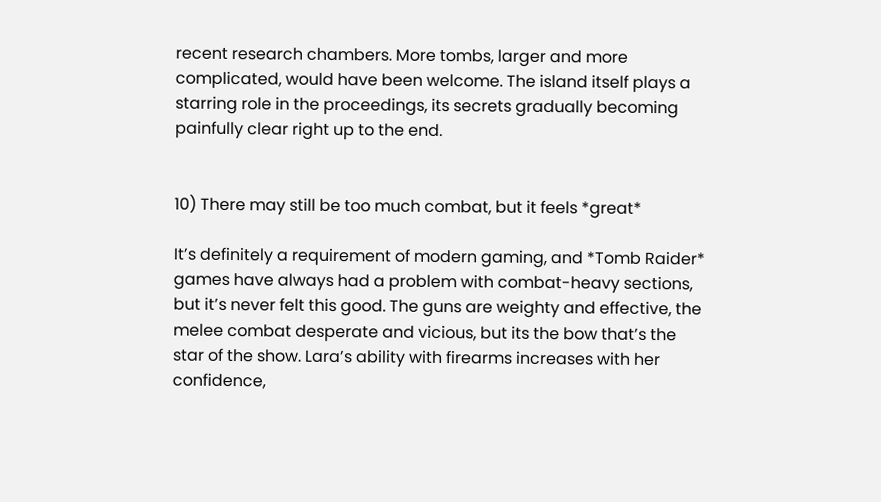recent research chambers. More tombs, larger and more complicated, would have been welcome. The island itself plays a starring role in the proceedings, its secrets gradually becoming painfully clear right up to the end.


10) There may still be too much combat, but it feels *great*

It’s definitely a requirement of modern gaming, and *Tomb Raider* games have always had a problem with combat-heavy sections, but it’s never felt this good. The guns are weighty and effective, the melee combat desperate and vicious, but its the bow that’s the star of the show. Lara’s ability with firearms increases with her confidence,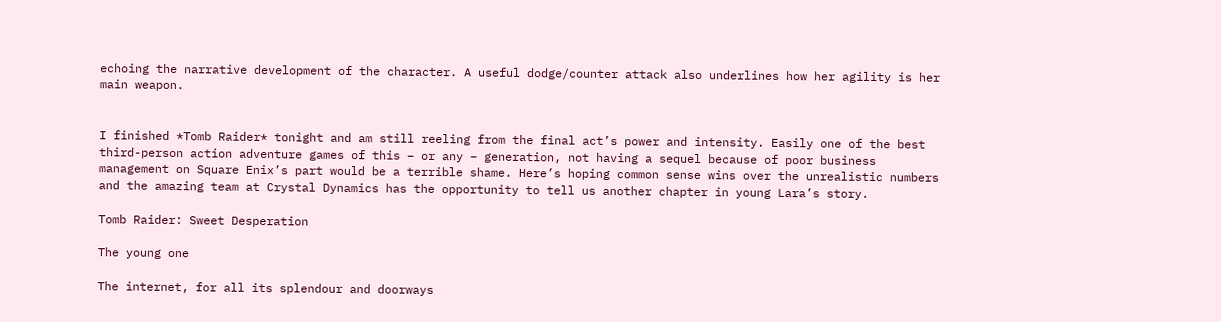echoing the narrative development of the character. A useful dodge/counter attack also underlines how her agility is her main weapon.


I finished *Tomb Raider* tonight and am still reeling from the final act’s power and intensity. Easily one of the best third-person action adventure games of this – or any – generation, not having a sequel because of poor business management on Square Enix’s part would be a terrible shame. Here’s hoping common sense wins over the unrealistic numbers and the amazing team at Crystal Dynamics has the opportunity to tell us another chapter in young Lara’s story.

Tomb Raider: Sweet Desperation

The young one

The internet, for all its splendour and doorways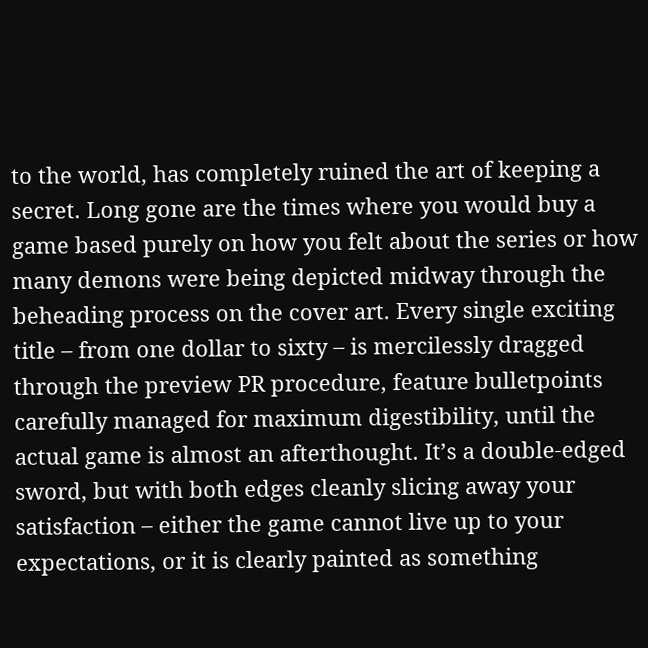to the world, has completely ruined the art of keeping a secret. Long gone are the times where you would buy a game based purely on how you felt about the series or how many demons were being depicted midway through the beheading process on the cover art. Every single exciting title – from one dollar to sixty – is mercilessly dragged through the preview PR procedure, feature bulletpoints carefully managed for maximum digestibility, until the actual game is almost an afterthought. It’s a double-edged sword, but with both edges cleanly slicing away your satisfaction – either the game cannot live up to your expectations, or it is clearly painted as something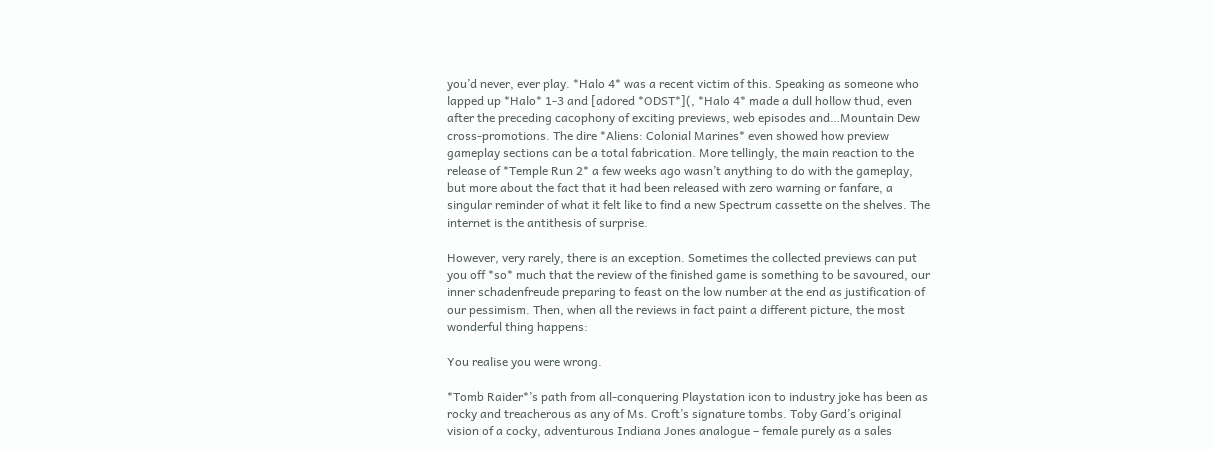you’d never, ever play. *Halo 4* was a recent victim of this. Speaking as someone who lapped up *Halo* 1-3 and [adored *ODST*](, *Halo 4* made a dull hollow thud, even after the preceding cacophony of exciting previews, web episodes and…Mountain Dew cross-promotions. The dire *Aliens: Colonial Marines* even showed how preview gameplay sections can be a total fabrication. More tellingly, the main reaction to the release of *Temple Run 2* a few weeks ago wasn’t anything to do with the gameplay, but more about the fact that it had been released with zero warning or fanfare, a singular reminder of what it felt like to find a new Spectrum cassette on the shelves. The internet is the antithesis of surprise.

However, very rarely, there is an exception. Sometimes the collected previews can put you off *so* much that the review of the finished game is something to be savoured, our inner schadenfreude preparing to feast on the low number at the end as justification of our pessimism. Then, when all the reviews in fact paint a different picture, the most wonderful thing happens:

You realise you were wrong.

*Tomb Raider*’s path from all-conquering Playstation icon to industry joke has been as rocky and treacherous as any of Ms. Croft’s signature tombs. Toby Gard’s original vision of a cocky, adventurous Indiana Jones analogue – female purely as a sales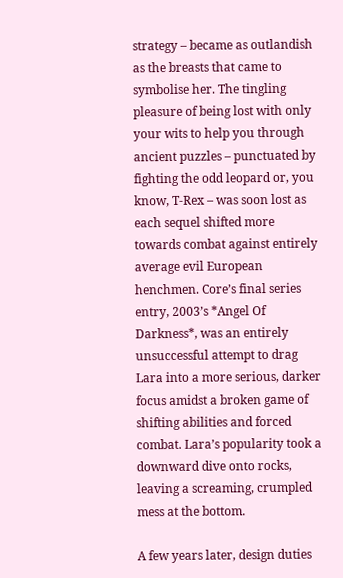strategy – became as outlandish as the breasts that came to symbolise her. The tingling pleasure of being lost with only your wits to help you through ancient puzzles – punctuated by fighting the odd leopard or, you know, T-Rex – was soon lost as each sequel shifted more towards combat against entirely average evil European henchmen. Core’s final series entry, 2003’s *Angel Of Darkness*, was an entirely unsuccessful attempt to drag Lara into a more serious, darker focus amidst a broken game of shifting abilities and forced combat. Lara’s popularity took a downward dive onto rocks, leaving a screaming, crumpled mess at the bottom.

A few years later, design duties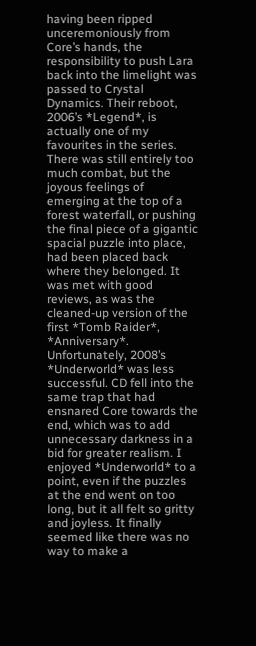having been ripped unceremoniously from Core’s hands, the responsibility to push Lara back into the limelight was passed to Crystal Dynamics. Their reboot, 2006’s *Legend*, is actually one of my favourites in the series. There was still entirely too much combat, but the joyous feelings of emerging at the top of a forest waterfall, or pushing the final piece of a gigantic spacial puzzle into place, had been placed back where they belonged. It was met with good reviews, as was the cleaned-up version of the first *Tomb Raider*, *Anniversary*. Unfortunately, 2008’s *Underworld* was less successful. CD fell into the same trap that had ensnared Core towards the end, which was to add unnecessary darkness in a bid for greater realism. I enjoyed *Underworld* to a point, even if the puzzles at the end went on too long, but it all felt so gritty and joyless. It finally seemed like there was no way to make a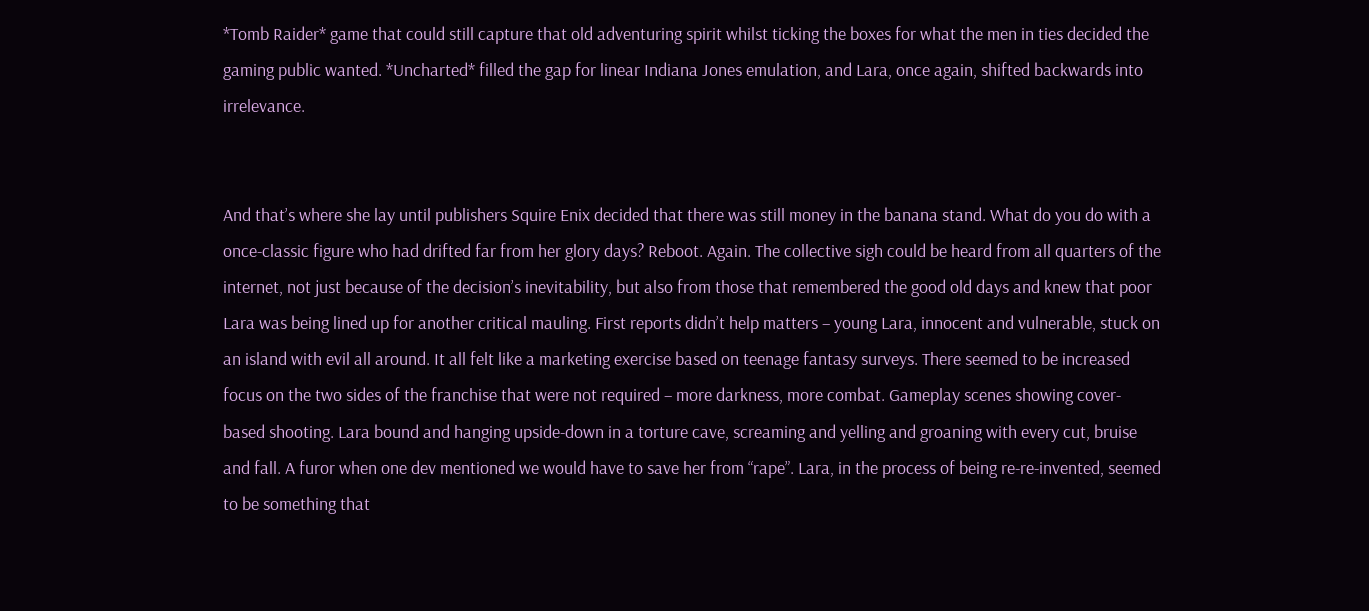*Tomb Raider* game that could still capture that old adventuring spirit whilst ticking the boxes for what the men in ties decided the gaming public wanted. *Uncharted* filled the gap for linear Indiana Jones emulation, and Lara, once again, shifted backwards into irrelevance.


And that’s where she lay until publishers Squire Enix decided that there was still money in the banana stand. What do you do with a once-classic figure who had drifted far from her glory days? Reboot. Again. The collective sigh could be heard from all quarters of the internet, not just because of the decision’s inevitability, but also from those that remembered the good old days and knew that poor Lara was being lined up for another critical mauling. First reports didn’t help matters – young Lara, innocent and vulnerable, stuck on an island with evil all around. It all felt like a marketing exercise based on teenage fantasy surveys. There seemed to be increased focus on the two sides of the franchise that were not required – more darkness, more combat. Gameplay scenes showing cover-based shooting. Lara bound and hanging upside-down in a torture cave, screaming and yelling and groaning with every cut, bruise and fall. A furor when one dev mentioned we would have to save her from “rape”. Lara, in the process of being re-re-invented, seemed to be something that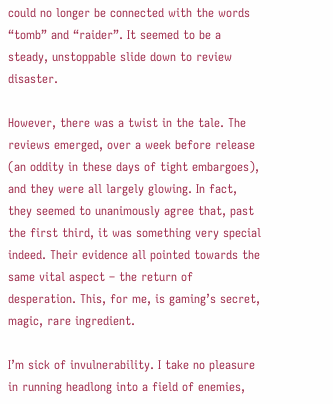could no longer be connected with the words “tomb” and “raider”. It seemed to be a steady, unstoppable slide down to review disaster.

However, there was a twist in the tale. The reviews emerged, over a week before release (an oddity in these days of tight embargoes), and they were all largely glowing. In fact, they seemed to unanimously agree that, past the first third, it was something very special indeed. Their evidence all pointed towards the same vital aspect – the return of desperation. This, for me, is gaming’s secret, magic, rare ingredient.

I’m sick of invulnerability. I take no pleasure in running headlong into a field of enemies,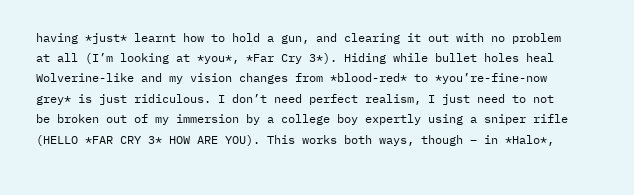having *just* learnt how to hold a gun, and clearing it out with no problem at all (I’m looking at *you*, *Far Cry 3*). Hiding while bullet holes heal Wolverine-like and my vision changes from *blood-red* to *you’re-fine-now grey* is just ridiculous. I don’t need perfect realism, I just need to not be broken out of my immersion by a college boy expertly using a sniper rifle (HELLO *FAR CRY 3* HOW ARE YOU). This works both ways, though – in *Halo*,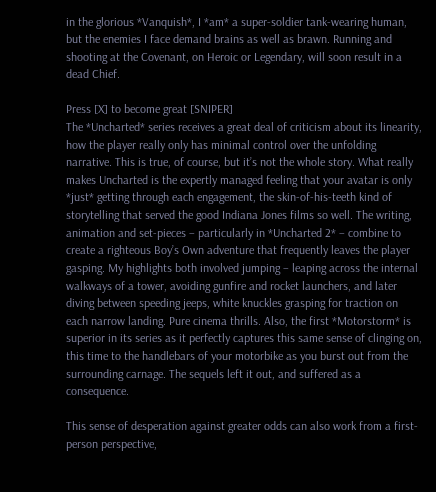in the glorious *Vanquish*, I *am* a super-soldier tank-wearing human, but the enemies I face demand brains as well as brawn. Running and shooting at the Covenant, on Heroic or Legendary, will soon result in a dead Chief.

Press [X] to become great [SNIPER]
The *Uncharted* series receives a great deal of criticism about its linearity, how the player really only has minimal control over the unfolding narrative. This is true, of course, but it’s not the whole story. What really makes Uncharted is the expertly managed feeling that your avatar is only *just* getting through each engagement, the skin-of-his-teeth kind of storytelling that served the good Indiana Jones films so well. The writing, animation and set-pieces – particularly in *Uncharted 2* – combine to create a righteous Boy’s Own adventure that frequently leaves the player gasping. My highlights both involved jumping – leaping across the internal walkways of a tower, avoiding gunfire and rocket launchers, and later diving between speeding jeeps, white knuckles grasping for traction on each narrow landing. Pure cinema thrills. Also, the first *Motorstorm* is superior in its series as it perfectly captures this same sense of clinging on, this time to the handlebars of your motorbike as you burst out from the surrounding carnage. The sequels left it out, and suffered as a consequence.

This sense of desperation against greater odds can also work from a first-person perspective,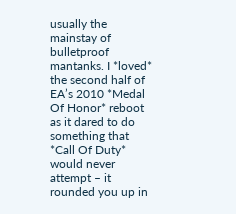usually the mainstay of bulletproof mantanks. I *loved* the second half of EA’s 2010 *Medal Of Honor* reboot as it dared to do something that *Call Of Duty* would never attempt – it rounded you up in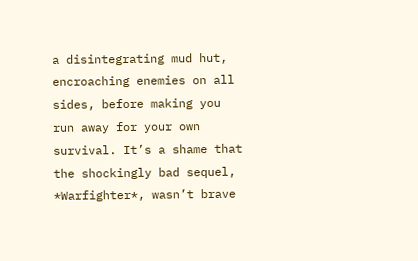a disintegrating mud hut, encroaching enemies on all sides, before making you run away for your own survival. It’s a shame that the shockingly bad sequel, *Warfighter*, wasn’t brave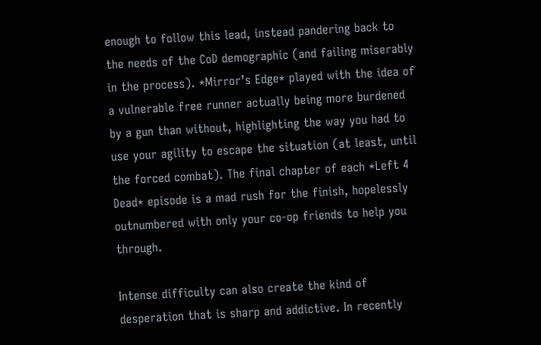enough to follow this lead, instead pandering back to the needs of the CoD demographic (and failing miserably in the process). *Mirror’s Edge* played with the idea of a vulnerable free runner actually being more burdened by a gun than without, highlighting the way you had to use your agility to escape the situation (at least, until the forced combat). The final chapter of each *Left 4 Dead* episode is a mad rush for the finish, hopelessly outnumbered with only your co-op friends to help you through.

Intense difficulty can also create the kind of desperation that is sharp and addictive. In recently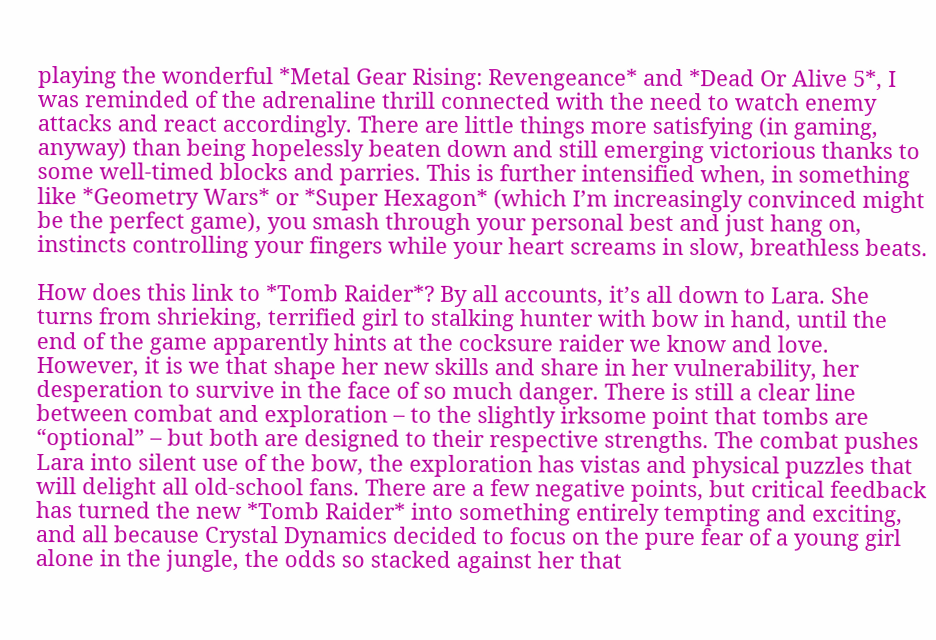playing the wonderful *Metal Gear Rising: Revengeance* and *Dead Or Alive 5*, I was reminded of the adrenaline thrill connected with the need to watch enemy attacks and react accordingly. There are little things more satisfying (in gaming, anyway) than being hopelessly beaten down and still emerging victorious thanks to some well-timed blocks and parries. This is further intensified when, in something like *Geometry Wars* or *Super Hexagon* (which I’m increasingly convinced might be the perfect game), you smash through your personal best and just hang on, instincts controlling your fingers while your heart screams in slow, breathless beats.

How does this link to *Tomb Raider*? By all accounts, it’s all down to Lara. She turns from shrieking, terrified girl to stalking hunter with bow in hand, until the end of the game apparently hints at the cocksure raider we know and love. However, it is we that shape her new skills and share in her vulnerability, her desperation to survive in the face of so much danger. There is still a clear line between combat and exploration – to the slightly irksome point that tombs are “optional” – but both are designed to their respective strengths. The combat pushes Lara into silent use of the bow, the exploration has vistas and physical puzzles that will delight all old-school fans. There are a few negative points, but critical feedback has turned the new *Tomb Raider* into something entirely tempting and exciting, and all because Crystal Dynamics decided to focus on the pure fear of a young girl alone in the jungle, the odds so stacked against her that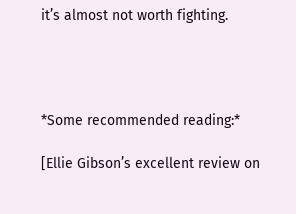it’s almost not worth fighting.




*Some recommended reading:*

[Ellie Gibson’s excellent review on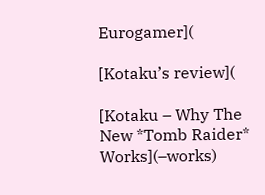Eurogamer](

[Kotaku’s review](

[Kotaku – Why The New *Tomb Raider* Works](–works)